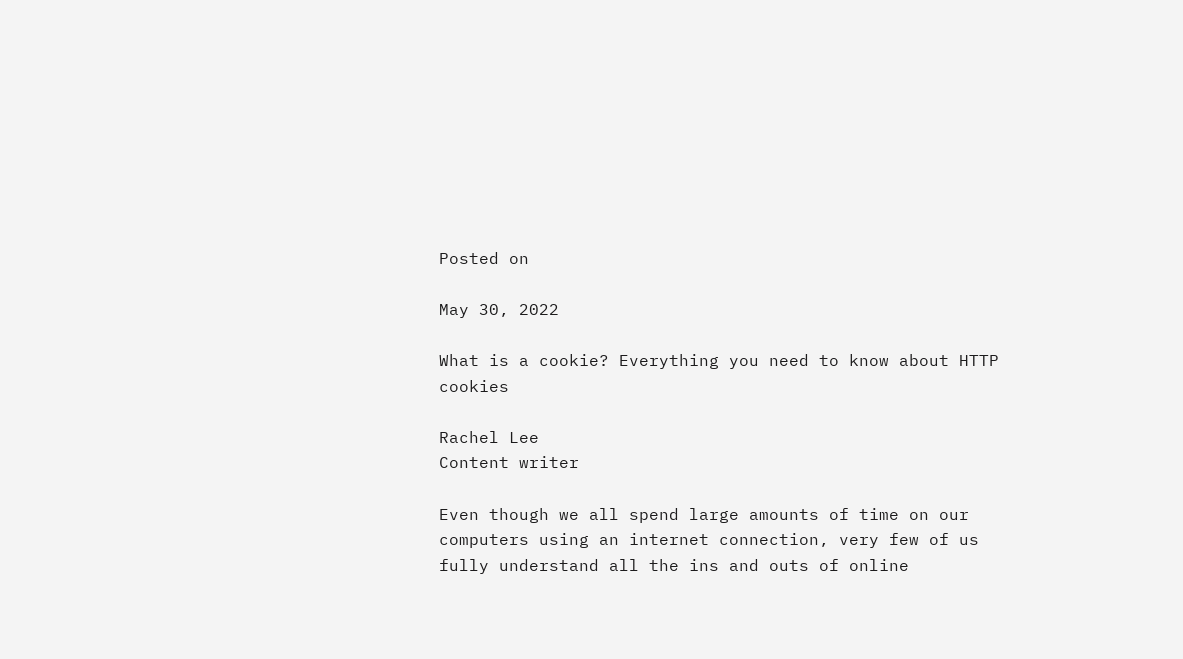Posted on

May 30, 2022

What is a cookie? Everything you need to know about HTTP cookies

Rachel Lee
Content writer

Even though we all spend large amounts of time on our computers using an internet connection, very few of us fully understand all the ins and outs of online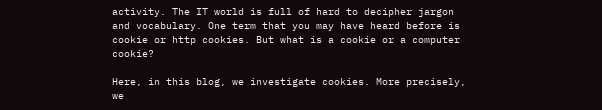activity. The IT world is full of hard to decipher jargon and vocabulary. One term that you may have heard before is cookie or http cookies. But what is a cookie or a computer cookie?

Here, in this blog, we investigate cookies. More precisely, we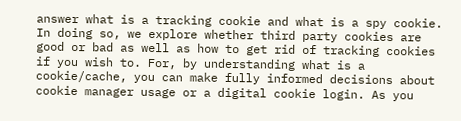answer what is a tracking cookie and what is a spy cookie. In doing so, we explore whether third party cookies are good or bad as well as how to get rid of tracking cookies if you wish to. For, by understanding what is a cookie/cache, you can make fully informed decisions about cookie manager usage or a digital cookie login. As you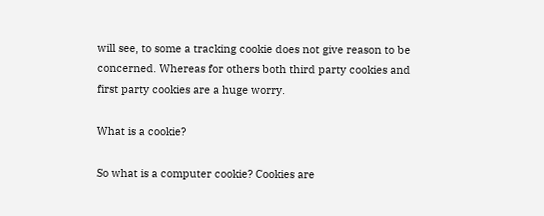will see, to some a tracking cookie does not give reason to be concerned. Whereas for others both third party cookies and first party cookies are a huge worry.

What is a cookie?

So what is a computer cookie? Cookies are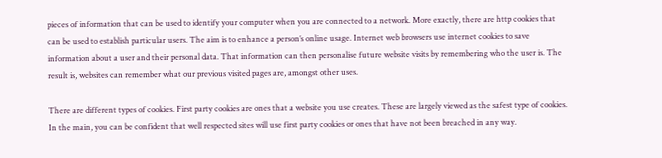pieces of information that can be used to identify your computer when you are connected to a network. More exactly, there are http cookies that can be used to establish particular users. The aim is to enhance a person’s online usage. Internet web browsers use internet cookies to save information about a user and their personal data. That information can then personalise future website visits by remembering who the user is. The result is, websites can remember what our previous visited pages are, amongst other uses.

There are different types of cookies. First party cookies are ones that a website you use creates. These are largely viewed as the safest type of cookies. In the main, you can be confident that well respected sites will use first party cookies or ones that have not been breached in any way.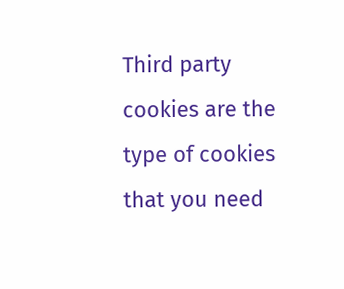Third party cookies are the type of cookies that you need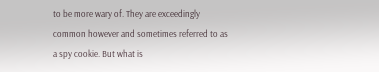to be more wary of. They are exceedingly common however and sometimes referred to as a spy cookie. But what is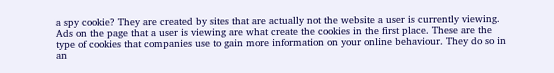a spy cookie? They are created by sites that are actually not the website a user is currently viewing. Ads on the page that a user is viewing are what create the cookies in the first place. These are the type of cookies that companies use to gain more information on your online behaviour. They do so in an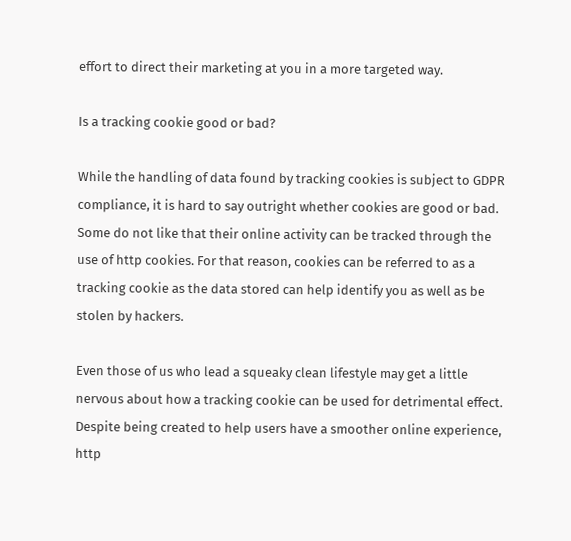effort to direct their marketing at you in a more targeted way.

Is a tracking cookie good or bad?

While the handling of data found by tracking cookies is subject to GDPR compliance, it is hard to say outright whether cookies are good or bad. Some do not like that their online activity can be tracked through the use of http cookies. For that reason, cookies can be referred to as a tracking cookie as the data stored can help identify you as well as be stolen by hackers.

Even those of us who lead a squeaky clean lifestyle may get a little nervous about how a tracking cookie can be used for detrimental effect. Despite being created to help users have a smoother online experience, http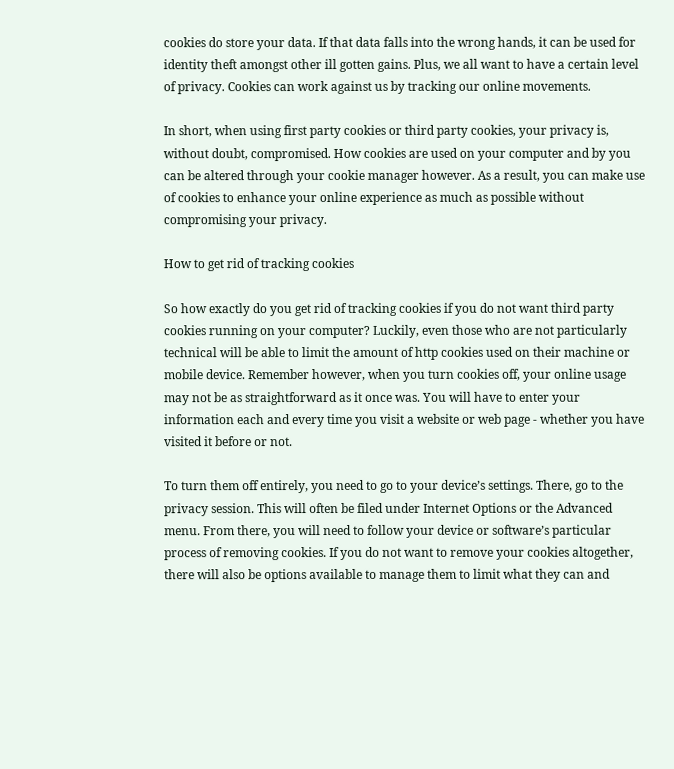cookies do store your data. If that data falls into the wrong hands, it can be used for identity theft amongst other ill gotten gains. Plus, we all want to have a certain level of privacy. Cookies can work against us by tracking our online movements.

In short, when using first party cookies or third party cookies, your privacy is, without doubt, compromised. How cookies are used on your computer and by you can be altered through your cookie manager however. As a result, you can make use of cookies to enhance your online experience as much as possible without compromising your privacy.

How to get rid of tracking cookies

So how exactly do you get rid of tracking cookies if you do not want third party cookies running on your computer? Luckily, even those who are not particularly technical will be able to limit the amount of http cookies used on their machine or mobile device. Remember however, when you turn cookies off, your online usage may not be as straightforward as it once was. You will have to enter your information each and every time you visit a website or web page - whether you have visited it before or not.

To turn them off entirely, you need to go to your device’s settings. There, go to the privacy session. This will often be filed under Internet Options or the Advanced menu. From there, you will need to follow your device or software’s particular process of removing cookies. If you do not want to remove your cookies altogether, there will also be options available to manage them to limit what they can and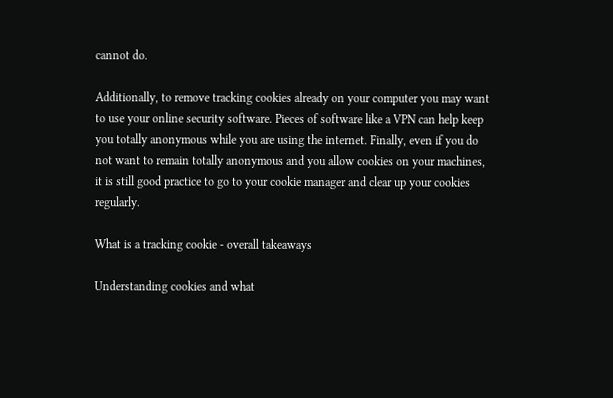cannot do.

Additionally, to remove tracking cookies already on your computer you may want to use your online security software. Pieces of software like a VPN can help keep you totally anonymous while you are using the internet. Finally, even if you do not want to remain totally anonymous and you allow cookies on your machines, it is still good practice to go to your cookie manager and clear up your cookies regularly.

What is a tracking cookie - overall takeaways

Understanding cookies and what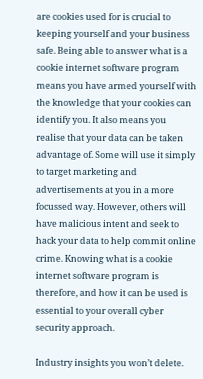are cookies used for is crucial to keeping yourself and your business safe. Being able to answer what is a cookie internet software program means you have armed yourself with the knowledge that your cookies can identify you. It also means you realise that your data can be taken advantage of. Some will use it simply to target marketing and advertisements at you in a more focussed way. However, others will have malicious intent and seek to hack your data to help commit online crime. Knowing what is a cookie internet software program is therefore, and how it can be used is essential to your overall cyber security approach.

Industry insights you won’t delete.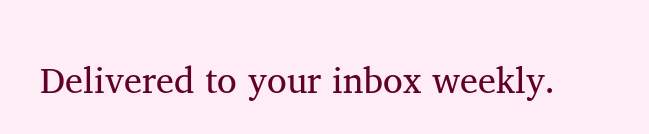Delivered to your inbox weekly.